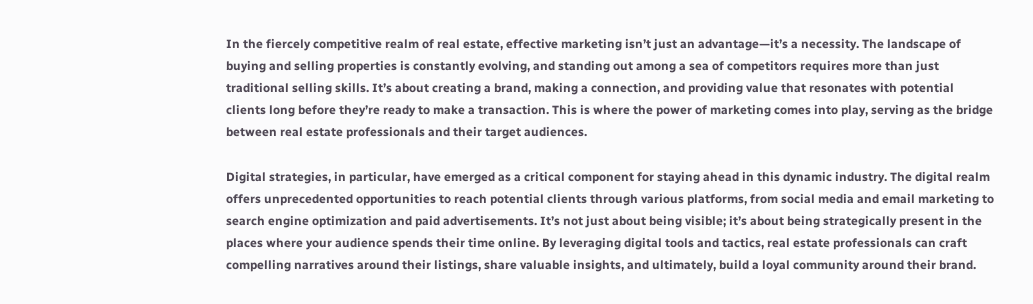In the fiercely competitive realm of real estate, effective marketing isn’t just an advantage—it’s a necessity. The landscape of buying and selling properties is constantly evolving, and standing out among a sea of competitors requires more than just traditional selling skills. It’s about creating a brand, making a connection, and providing value that resonates with potential clients long before they’re ready to make a transaction. This is where the power of marketing comes into play, serving as the bridge between real estate professionals and their target audiences.

Digital strategies, in particular, have emerged as a critical component for staying ahead in this dynamic industry. The digital realm offers unprecedented opportunities to reach potential clients through various platforms, from social media and email marketing to search engine optimization and paid advertisements. It’s not just about being visible; it’s about being strategically present in the places where your audience spends their time online. By leveraging digital tools and tactics, real estate professionals can craft compelling narratives around their listings, share valuable insights, and ultimately, build a loyal community around their brand.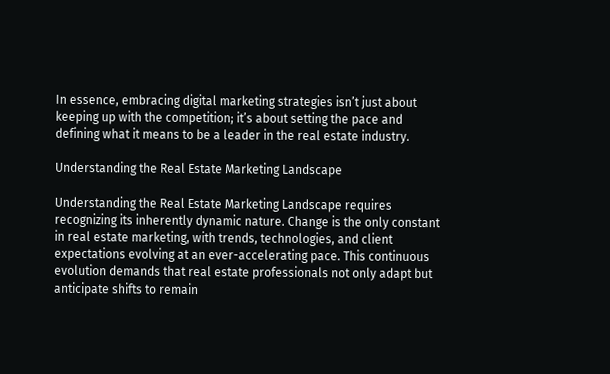In essence, embracing digital marketing strategies isn’t just about keeping up with the competition; it’s about setting the pace and defining what it means to be a leader in the real estate industry.

Understanding the Real Estate Marketing Landscape

Understanding the Real Estate Marketing Landscape requires recognizing its inherently dynamic nature. Change is the only constant in real estate marketing, with trends, technologies, and client expectations evolving at an ever-accelerating pace. This continuous evolution demands that real estate professionals not only adapt but anticipate shifts to remain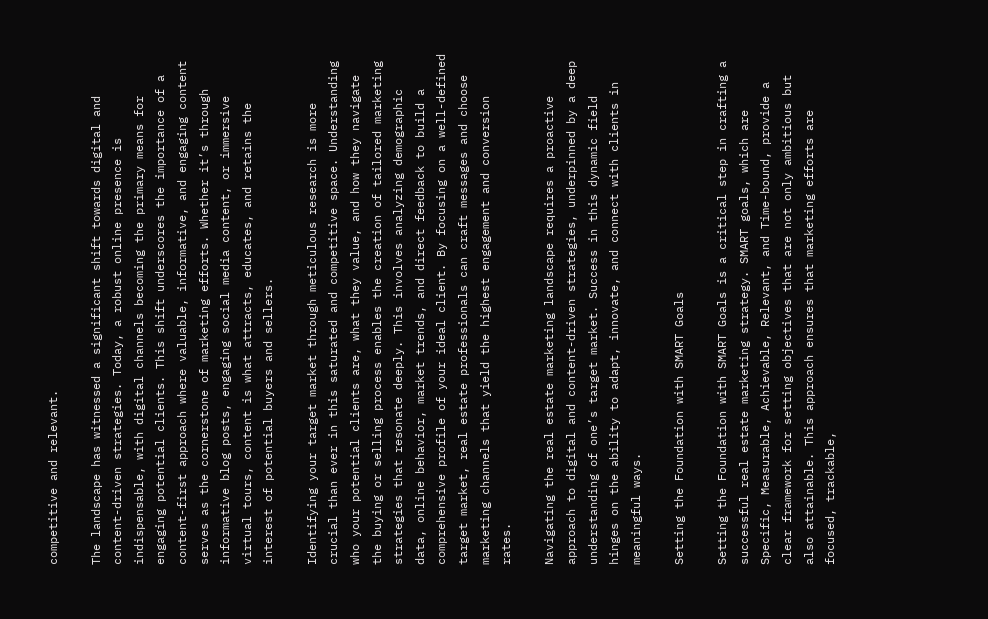competitive and relevant.

The landscape has witnessed a significant shift towards digital and content-driven strategies. Today, a robust online presence is indispensable, with digital channels becoming the primary means for engaging potential clients. This shift underscores the importance of a content-first approach where valuable, informative, and engaging content serves as the cornerstone of marketing efforts. Whether it’s through informative blog posts, engaging social media content, or immersive virtual tours, content is what attracts, educates, and retains the interest of potential buyers and sellers.

Identifying your target market through meticulous research is more crucial than ever in this saturated and competitive space. Understanding who your potential clients are, what they value, and how they navigate the buying or selling process enables the creation of tailored marketing strategies that resonate deeply. This involves analyzing demographic data, online behavior, market trends, and direct feedback to build a comprehensive profile of your ideal client. By focusing on a well-defined target market, real estate professionals can craft messages and choose marketing channels that yield the highest engagement and conversion rates.

Navigating the real estate marketing landscape requires a proactive approach to digital and content-driven strategies, underpinned by a deep understanding of one’s target market. Success in this dynamic field hinges on the ability to adapt, innovate, and connect with clients in meaningful ways.

Setting the Foundation with SMART Goals

Setting the Foundation with SMART Goals is a critical step in crafting a successful real estate marketing strategy. SMART goals, which are Specific, Measurable, Achievable, Relevant, and Time-bound, provide a clear framework for setting objectives that are not only ambitious but also attainable. This approach ensures that marketing efforts are focused, trackable,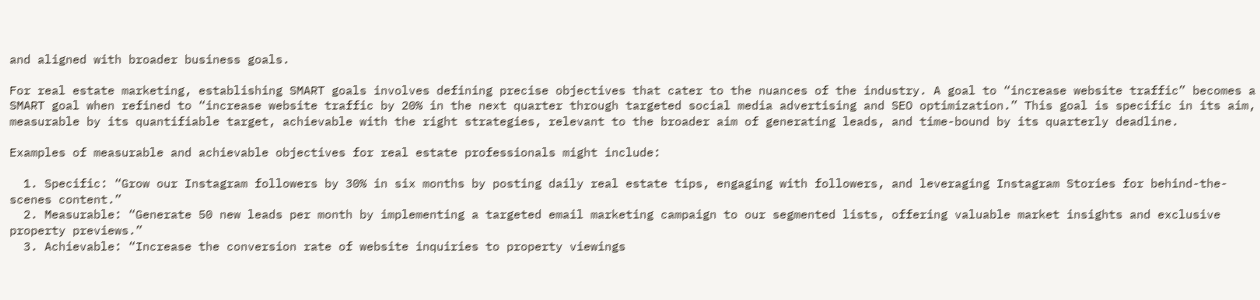and aligned with broader business goals.

For real estate marketing, establishing SMART goals involves defining precise objectives that cater to the nuances of the industry. A goal to “increase website traffic” becomes a SMART goal when refined to “increase website traffic by 20% in the next quarter through targeted social media advertising and SEO optimization.” This goal is specific in its aim, measurable by its quantifiable target, achievable with the right strategies, relevant to the broader aim of generating leads, and time-bound by its quarterly deadline.

Examples of measurable and achievable objectives for real estate professionals might include:

  1. Specific: “Grow our Instagram followers by 30% in six months by posting daily real estate tips, engaging with followers, and leveraging Instagram Stories for behind-the-scenes content.”
  2. Measurable: “Generate 50 new leads per month by implementing a targeted email marketing campaign to our segmented lists, offering valuable market insights and exclusive property previews.”
  3. Achievable: “Increase the conversion rate of website inquiries to property viewings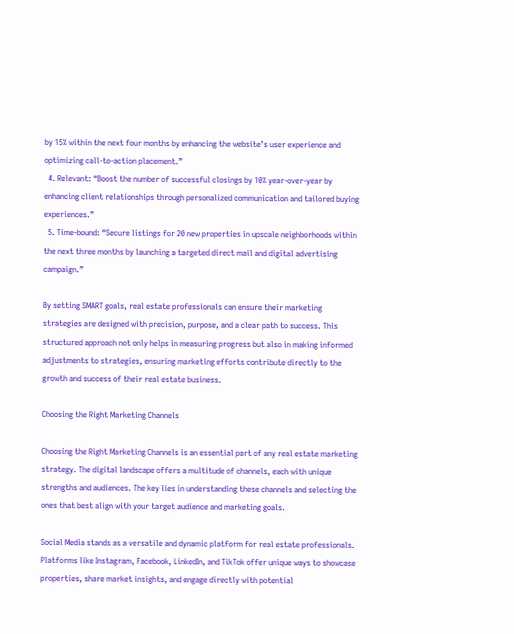by 15% within the next four months by enhancing the website’s user experience and optimizing call-to-action placement.”
  4. Relevant: “Boost the number of successful closings by 10% year-over-year by enhancing client relationships through personalized communication and tailored buying experiences.”
  5. Time-bound: “Secure listings for 20 new properties in upscale neighborhoods within the next three months by launching a targeted direct mail and digital advertising campaign.”

By setting SMART goals, real estate professionals can ensure their marketing strategies are designed with precision, purpose, and a clear path to success. This structured approach not only helps in measuring progress but also in making informed adjustments to strategies, ensuring marketing efforts contribute directly to the growth and success of their real estate business.

Choosing the Right Marketing Channels

Choosing the Right Marketing Channels is an essential part of any real estate marketing strategy. The digital landscape offers a multitude of channels, each with unique strengths and audiences. The key lies in understanding these channels and selecting the ones that best align with your target audience and marketing goals.

Social Media stands as a versatile and dynamic platform for real estate professionals. Platforms like Instagram, Facebook, LinkedIn, and TikTok offer unique ways to showcase properties, share market insights, and engage directly with potential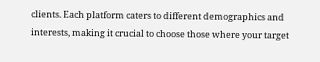clients. Each platform caters to different demographics and interests, making it crucial to choose those where your target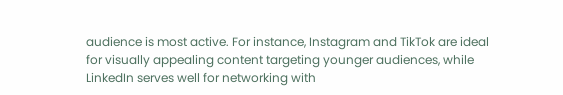audience is most active. For instance, Instagram and TikTok are ideal for visually appealing content targeting younger audiences, while LinkedIn serves well for networking with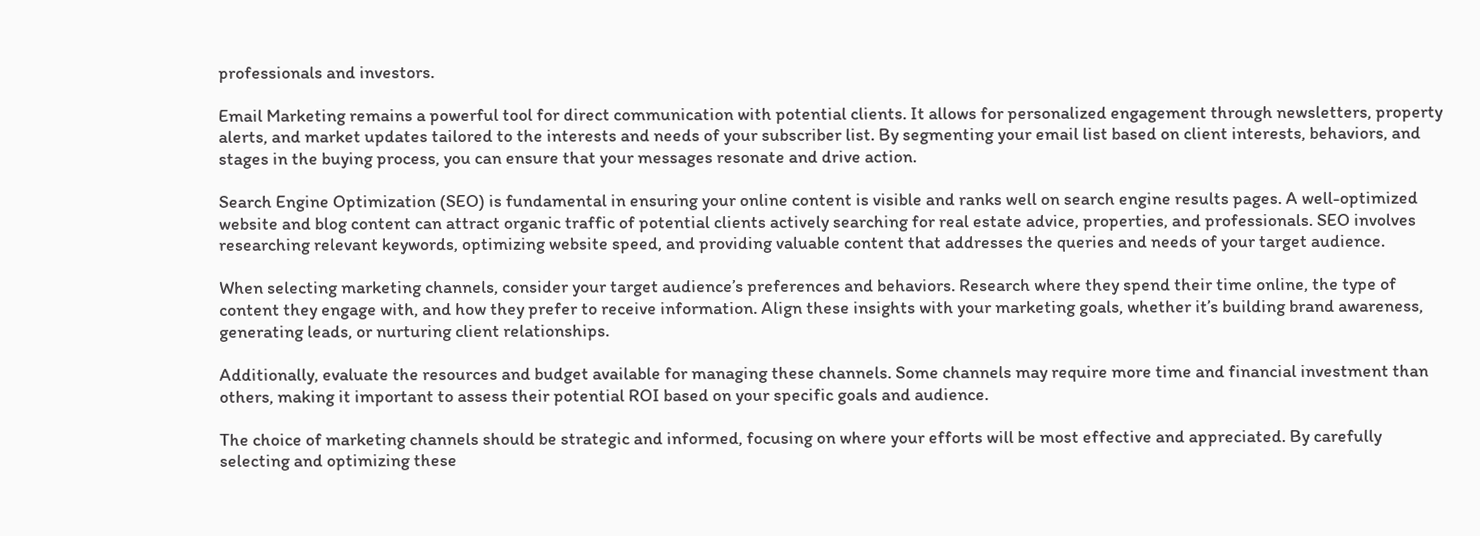professionals and investors.

Email Marketing remains a powerful tool for direct communication with potential clients. It allows for personalized engagement through newsletters, property alerts, and market updates tailored to the interests and needs of your subscriber list. By segmenting your email list based on client interests, behaviors, and stages in the buying process, you can ensure that your messages resonate and drive action.

Search Engine Optimization (SEO) is fundamental in ensuring your online content is visible and ranks well on search engine results pages. A well-optimized website and blog content can attract organic traffic of potential clients actively searching for real estate advice, properties, and professionals. SEO involves researching relevant keywords, optimizing website speed, and providing valuable content that addresses the queries and needs of your target audience.

When selecting marketing channels, consider your target audience’s preferences and behaviors. Research where they spend their time online, the type of content they engage with, and how they prefer to receive information. Align these insights with your marketing goals, whether it’s building brand awareness, generating leads, or nurturing client relationships.

Additionally, evaluate the resources and budget available for managing these channels. Some channels may require more time and financial investment than others, making it important to assess their potential ROI based on your specific goals and audience.

The choice of marketing channels should be strategic and informed, focusing on where your efforts will be most effective and appreciated. By carefully selecting and optimizing these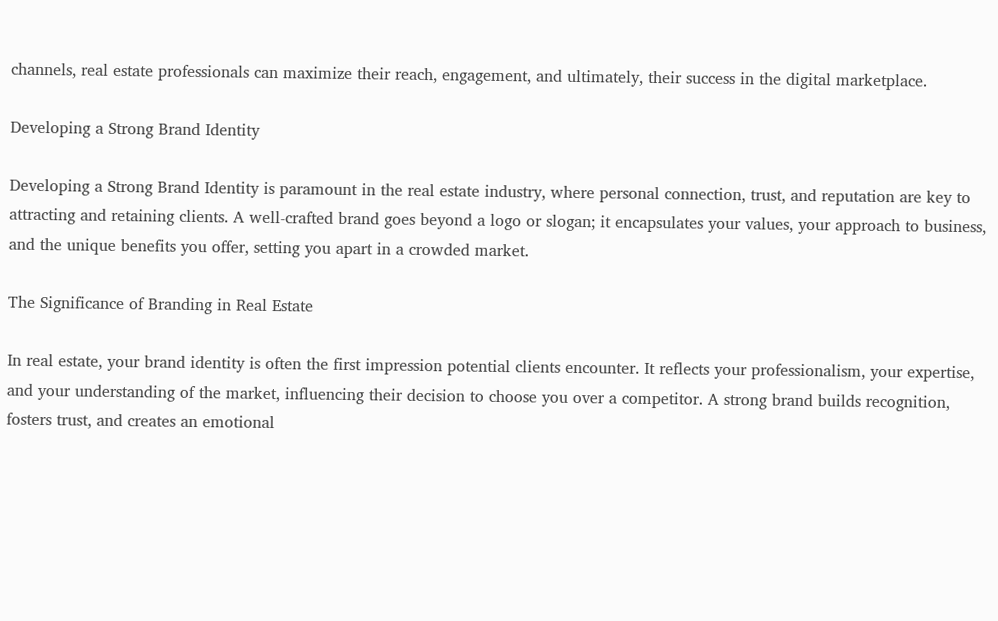channels, real estate professionals can maximize their reach, engagement, and ultimately, their success in the digital marketplace.

Developing a Strong Brand Identity

Developing a Strong Brand Identity is paramount in the real estate industry, where personal connection, trust, and reputation are key to attracting and retaining clients. A well-crafted brand goes beyond a logo or slogan; it encapsulates your values, your approach to business, and the unique benefits you offer, setting you apart in a crowded market.

The Significance of Branding in Real Estate

In real estate, your brand identity is often the first impression potential clients encounter. It reflects your professionalism, your expertise, and your understanding of the market, influencing their decision to choose you over a competitor. A strong brand builds recognition, fosters trust, and creates an emotional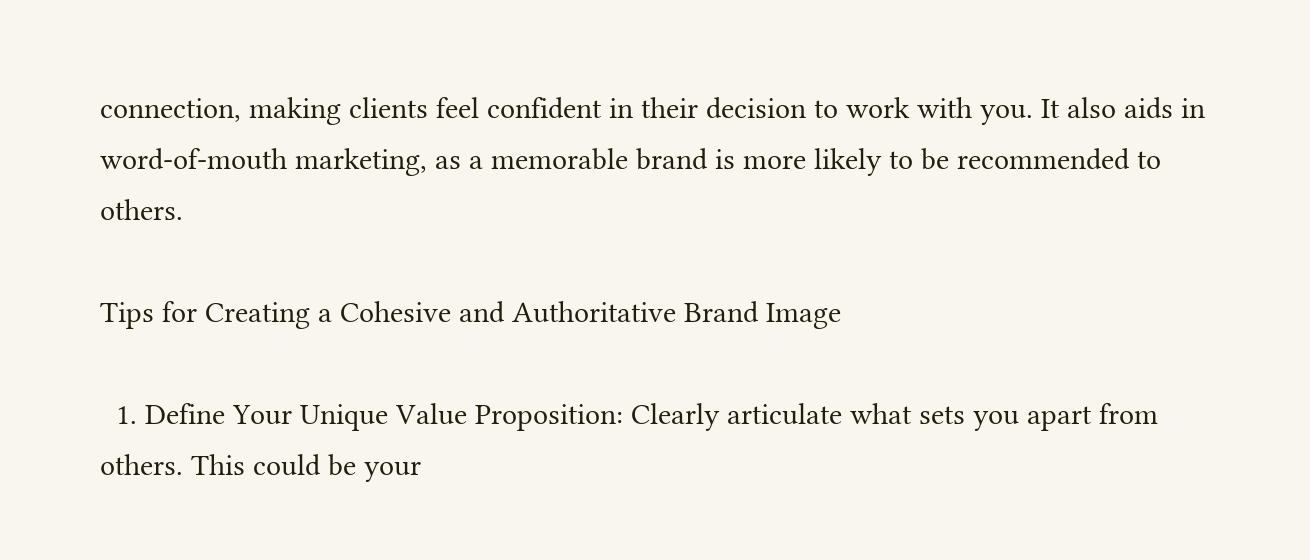connection, making clients feel confident in their decision to work with you. It also aids in word-of-mouth marketing, as a memorable brand is more likely to be recommended to others.

Tips for Creating a Cohesive and Authoritative Brand Image

  1. Define Your Unique Value Proposition: Clearly articulate what sets you apart from others. This could be your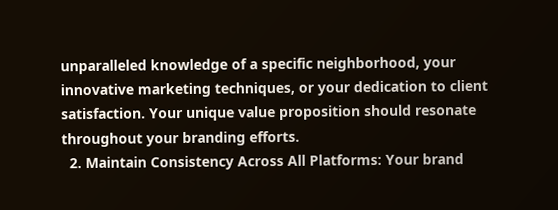unparalleled knowledge of a specific neighborhood, your innovative marketing techniques, or your dedication to client satisfaction. Your unique value proposition should resonate throughout your branding efforts.
  2. Maintain Consistency Across All Platforms: Your brand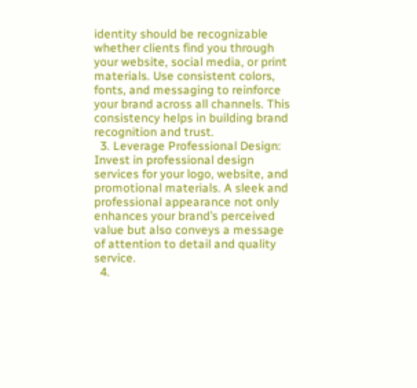identity should be recognizable whether clients find you through your website, social media, or print materials. Use consistent colors, fonts, and messaging to reinforce your brand across all channels. This consistency helps in building brand recognition and trust.
  3. Leverage Professional Design: Invest in professional design services for your logo, website, and promotional materials. A sleek and professional appearance not only enhances your brand’s perceived value but also conveys a message of attention to detail and quality service.
  4.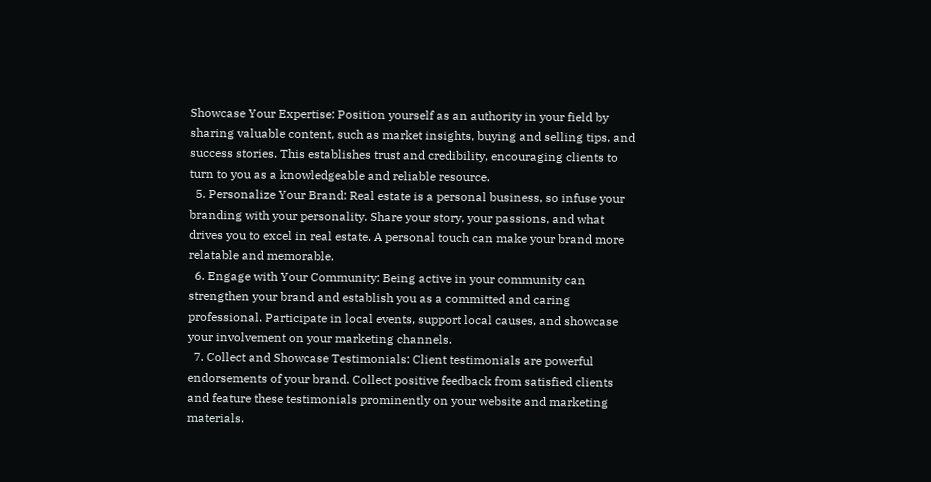Showcase Your Expertise: Position yourself as an authority in your field by sharing valuable content, such as market insights, buying and selling tips, and success stories. This establishes trust and credibility, encouraging clients to turn to you as a knowledgeable and reliable resource.
  5. Personalize Your Brand: Real estate is a personal business, so infuse your branding with your personality. Share your story, your passions, and what drives you to excel in real estate. A personal touch can make your brand more relatable and memorable.
  6. Engage with Your Community: Being active in your community can strengthen your brand and establish you as a committed and caring professional. Participate in local events, support local causes, and showcase your involvement on your marketing channels.
  7. Collect and Showcase Testimonials: Client testimonials are powerful endorsements of your brand. Collect positive feedback from satisfied clients and feature these testimonials prominently on your website and marketing materials.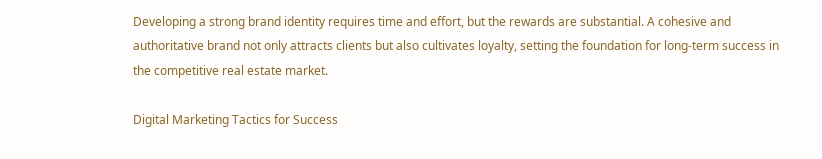Developing a strong brand identity requires time and effort, but the rewards are substantial. A cohesive and authoritative brand not only attracts clients but also cultivates loyalty, setting the foundation for long-term success in the competitive real estate market.

Digital Marketing Tactics for Success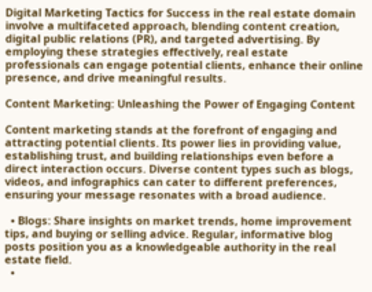Digital Marketing Tactics for Success in the real estate domain involve a multifaceted approach, blending content creation, digital public relations (PR), and targeted advertising. By employing these strategies effectively, real estate professionals can engage potential clients, enhance their online presence, and drive meaningful results.

Content Marketing: Unleashing the Power of Engaging Content

Content marketing stands at the forefront of engaging and attracting potential clients. Its power lies in providing value, establishing trust, and building relationships even before a direct interaction occurs. Diverse content types such as blogs, videos, and infographics can cater to different preferences, ensuring your message resonates with a broad audience.

  • Blogs: Share insights on market trends, home improvement tips, and buying or selling advice. Regular, informative blog posts position you as a knowledgeable authority in the real estate field.
  •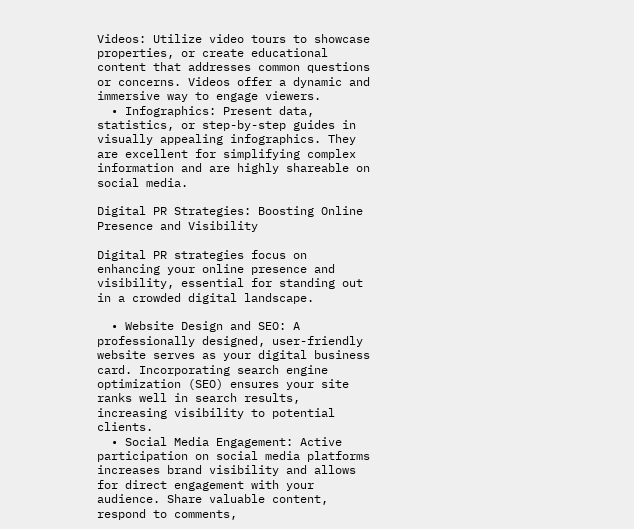Videos: Utilize video tours to showcase properties, or create educational content that addresses common questions or concerns. Videos offer a dynamic and immersive way to engage viewers.
  • Infographics: Present data, statistics, or step-by-step guides in visually appealing infographics. They are excellent for simplifying complex information and are highly shareable on social media.

Digital PR Strategies: Boosting Online Presence and Visibility

Digital PR strategies focus on enhancing your online presence and visibility, essential for standing out in a crowded digital landscape.

  • Website Design and SEO: A professionally designed, user-friendly website serves as your digital business card. Incorporating search engine optimization (SEO) ensures your site ranks well in search results, increasing visibility to potential clients.
  • Social Media Engagement: Active participation on social media platforms increases brand visibility and allows for direct engagement with your audience. Share valuable content, respond to comments,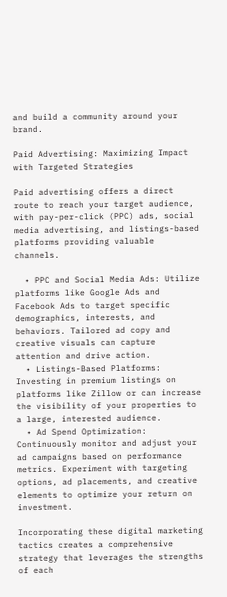and build a community around your brand.

Paid Advertising: Maximizing Impact with Targeted Strategies

Paid advertising offers a direct route to reach your target audience, with pay-per-click (PPC) ads, social media advertising, and listings-based platforms providing valuable channels.

  • PPC and Social Media Ads: Utilize platforms like Google Ads and Facebook Ads to target specific demographics, interests, and behaviors. Tailored ad copy and creative visuals can capture attention and drive action.
  • Listings-Based Platforms: Investing in premium listings on platforms like Zillow or can increase the visibility of your properties to a large, interested audience.
  • Ad Spend Optimization: Continuously monitor and adjust your ad campaigns based on performance metrics. Experiment with targeting options, ad placements, and creative elements to optimize your return on investment.

Incorporating these digital marketing tactics creates a comprehensive strategy that leverages the strengths of each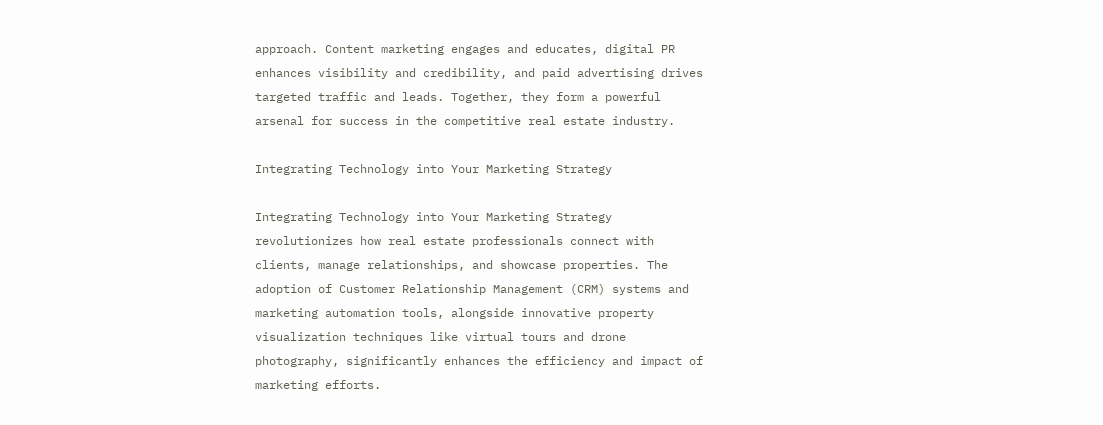approach. Content marketing engages and educates, digital PR enhances visibility and credibility, and paid advertising drives targeted traffic and leads. Together, they form a powerful arsenal for success in the competitive real estate industry.

Integrating Technology into Your Marketing Strategy

Integrating Technology into Your Marketing Strategy revolutionizes how real estate professionals connect with clients, manage relationships, and showcase properties. The adoption of Customer Relationship Management (CRM) systems and marketing automation tools, alongside innovative property visualization techniques like virtual tours and drone photography, significantly enhances the efficiency and impact of marketing efforts.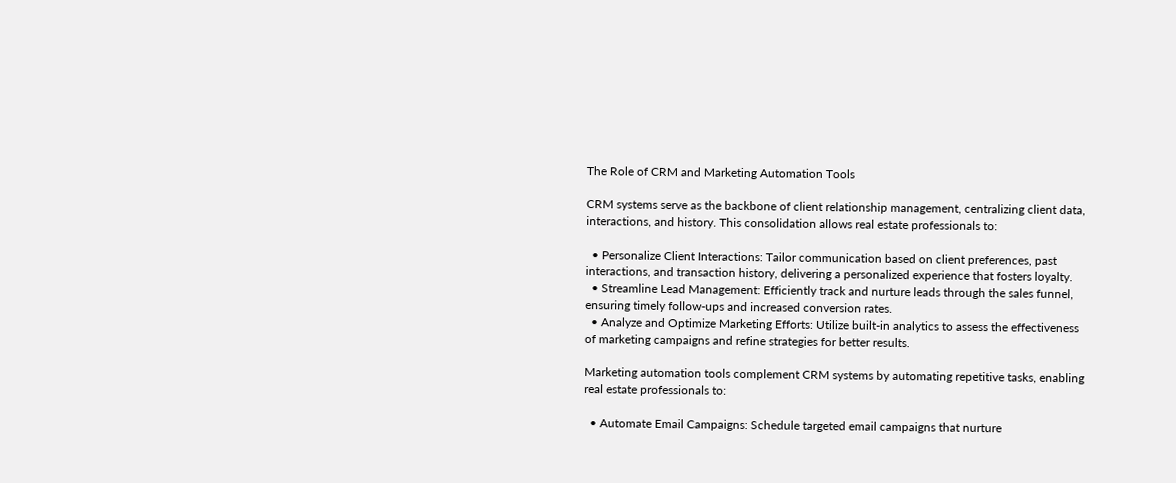The Role of CRM and Marketing Automation Tools

CRM systems serve as the backbone of client relationship management, centralizing client data, interactions, and history. This consolidation allows real estate professionals to:

  • Personalize Client Interactions: Tailor communication based on client preferences, past interactions, and transaction history, delivering a personalized experience that fosters loyalty.
  • Streamline Lead Management: Efficiently track and nurture leads through the sales funnel, ensuring timely follow-ups and increased conversion rates.
  • Analyze and Optimize Marketing Efforts: Utilize built-in analytics to assess the effectiveness of marketing campaigns and refine strategies for better results.

Marketing automation tools complement CRM systems by automating repetitive tasks, enabling real estate professionals to:

  • Automate Email Campaigns: Schedule targeted email campaigns that nurture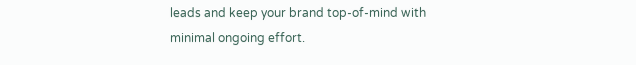leads and keep your brand top-of-mind with minimal ongoing effort.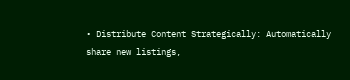• Distribute Content Strategically: Automatically share new listings,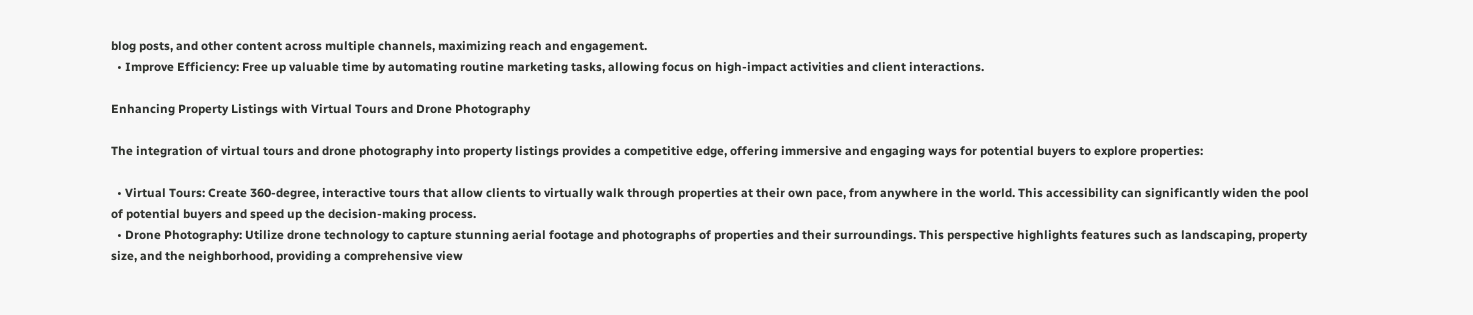blog posts, and other content across multiple channels, maximizing reach and engagement.
  • Improve Efficiency: Free up valuable time by automating routine marketing tasks, allowing focus on high-impact activities and client interactions.

Enhancing Property Listings with Virtual Tours and Drone Photography

The integration of virtual tours and drone photography into property listings provides a competitive edge, offering immersive and engaging ways for potential buyers to explore properties:

  • Virtual Tours: Create 360-degree, interactive tours that allow clients to virtually walk through properties at their own pace, from anywhere in the world. This accessibility can significantly widen the pool of potential buyers and speed up the decision-making process.
  • Drone Photography: Utilize drone technology to capture stunning aerial footage and photographs of properties and their surroundings. This perspective highlights features such as landscaping, property size, and the neighborhood, providing a comprehensive view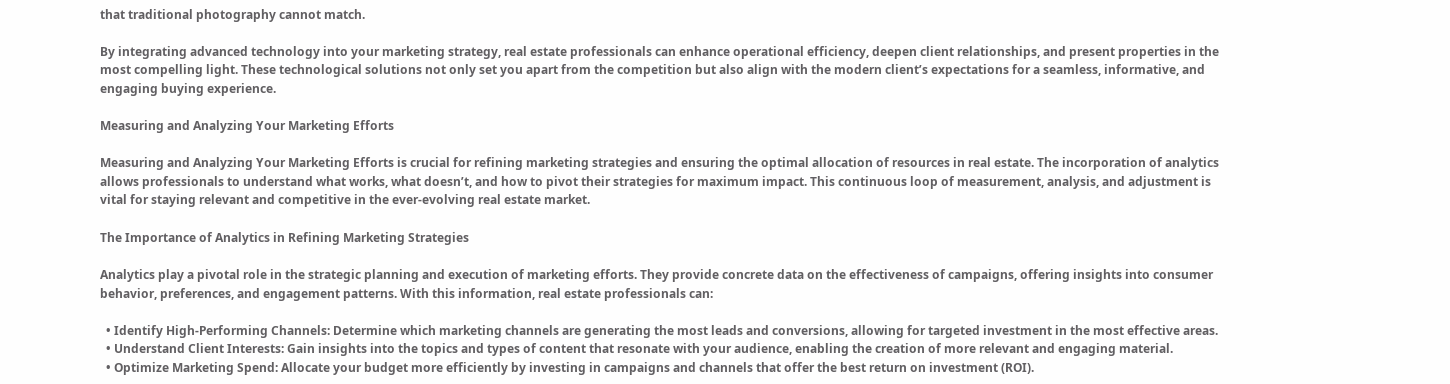that traditional photography cannot match.

By integrating advanced technology into your marketing strategy, real estate professionals can enhance operational efficiency, deepen client relationships, and present properties in the most compelling light. These technological solutions not only set you apart from the competition but also align with the modern client’s expectations for a seamless, informative, and engaging buying experience.

Measuring and Analyzing Your Marketing Efforts

Measuring and Analyzing Your Marketing Efforts is crucial for refining marketing strategies and ensuring the optimal allocation of resources in real estate. The incorporation of analytics allows professionals to understand what works, what doesn’t, and how to pivot their strategies for maximum impact. This continuous loop of measurement, analysis, and adjustment is vital for staying relevant and competitive in the ever-evolving real estate market.

The Importance of Analytics in Refining Marketing Strategies

Analytics play a pivotal role in the strategic planning and execution of marketing efforts. They provide concrete data on the effectiveness of campaigns, offering insights into consumer behavior, preferences, and engagement patterns. With this information, real estate professionals can:

  • Identify High-Performing Channels: Determine which marketing channels are generating the most leads and conversions, allowing for targeted investment in the most effective areas.
  • Understand Client Interests: Gain insights into the topics and types of content that resonate with your audience, enabling the creation of more relevant and engaging material.
  • Optimize Marketing Spend: Allocate your budget more efficiently by investing in campaigns and channels that offer the best return on investment (ROI).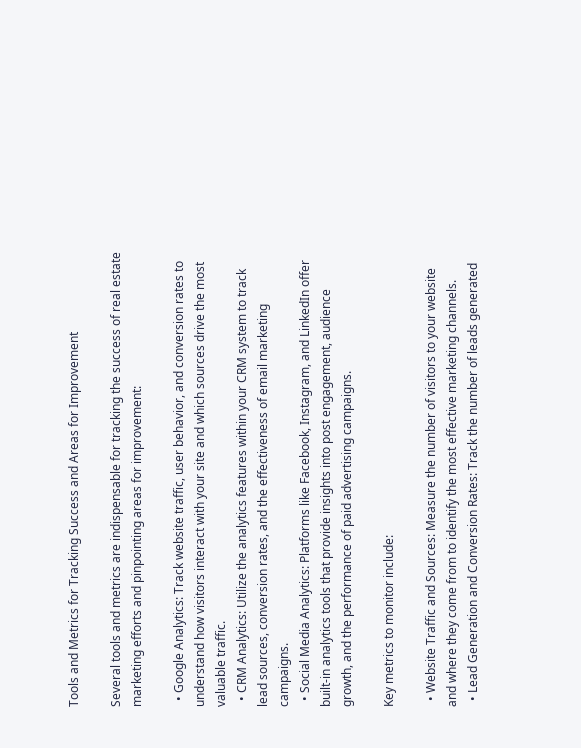Tools and Metrics for Tracking Success and Areas for Improvement

Several tools and metrics are indispensable for tracking the success of real estate marketing efforts and pinpointing areas for improvement:

  • Google Analytics: Track website traffic, user behavior, and conversion rates to understand how visitors interact with your site and which sources drive the most valuable traffic.
  • CRM Analytics: Utilize the analytics features within your CRM system to track lead sources, conversion rates, and the effectiveness of email marketing campaigns.
  • Social Media Analytics: Platforms like Facebook, Instagram, and LinkedIn offer built-in analytics tools that provide insights into post engagement, audience growth, and the performance of paid advertising campaigns.

Key metrics to monitor include:

  • Website Traffic and Sources: Measure the number of visitors to your website and where they come from to identify the most effective marketing channels.
  • Lead Generation and Conversion Rates: Track the number of leads generated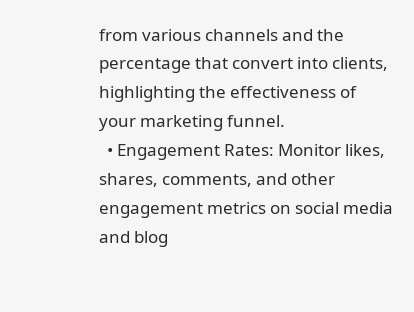from various channels and the percentage that convert into clients, highlighting the effectiveness of your marketing funnel.
  • Engagement Rates: Monitor likes, shares, comments, and other engagement metrics on social media and blog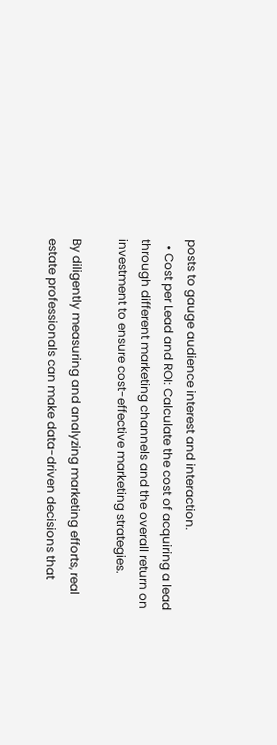posts to gauge audience interest and interaction.
  • Cost per Lead and ROI: Calculate the cost of acquiring a lead through different marketing channels and the overall return on investment to ensure cost-effective marketing strategies.

By diligently measuring and analyzing marketing efforts, real estate professionals can make data-driven decisions that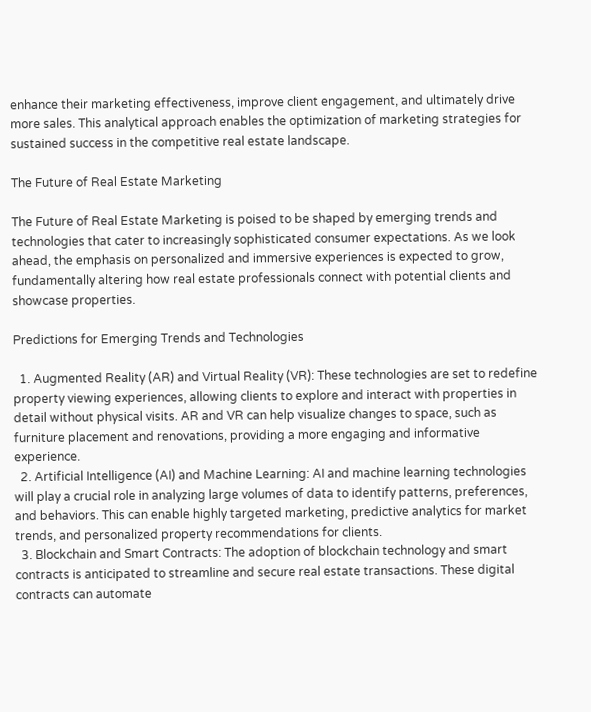enhance their marketing effectiveness, improve client engagement, and ultimately drive more sales. This analytical approach enables the optimization of marketing strategies for sustained success in the competitive real estate landscape.

The Future of Real Estate Marketing

The Future of Real Estate Marketing is poised to be shaped by emerging trends and technologies that cater to increasingly sophisticated consumer expectations. As we look ahead, the emphasis on personalized and immersive experiences is expected to grow, fundamentally altering how real estate professionals connect with potential clients and showcase properties.

Predictions for Emerging Trends and Technologies

  1. Augmented Reality (AR) and Virtual Reality (VR): These technologies are set to redefine property viewing experiences, allowing clients to explore and interact with properties in detail without physical visits. AR and VR can help visualize changes to space, such as furniture placement and renovations, providing a more engaging and informative experience.
  2. Artificial Intelligence (AI) and Machine Learning: AI and machine learning technologies will play a crucial role in analyzing large volumes of data to identify patterns, preferences, and behaviors. This can enable highly targeted marketing, predictive analytics for market trends, and personalized property recommendations for clients.
  3. Blockchain and Smart Contracts: The adoption of blockchain technology and smart contracts is anticipated to streamline and secure real estate transactions. These digital contracts can automate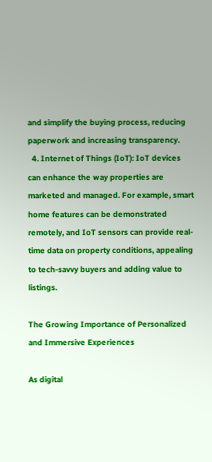and simplify the buying process, reducing paperwork and increasing transparency.
  4. Internet of Things (IoT): IoT devices can enhance the way properties are marketed and managed. For example, smart home features can be demonstrated remotely, and IoT sensors can provide real-time data on property conditions, appealing to tech-savvy buyers and adding value to listings.

The Growing Importance of Personalized and Immersive Experiences

As digital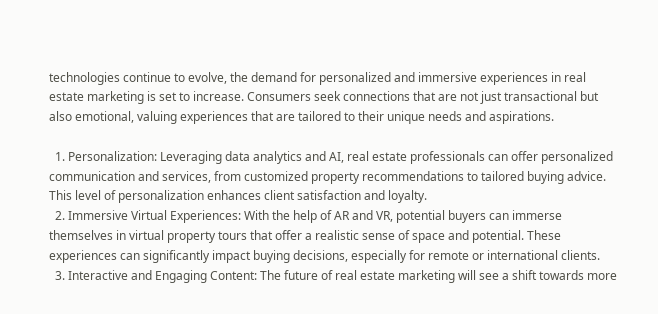technologies continue to evolve, the demand for personalized and immersive experiences in real estate marketing is set to increase. Consumers seek connections that are not just transactional but also emotional, valuing experiences that are tailored to their unique needs and aspirations.

  1. Personalization: Leveraging data analytics and AI, real estate professionals can offer personalized communication and services, from customized property recommendations to tailored buying advice. This level of personalization enhances client satisfaction and loyalty.
  2. Immersive Virtual Experiences: With the help of AR and VR, potential buyers can immerse themselves in virtual property tours that offer a realistic sense of space and potential. These experiences can significantly impact buying decisions, especially for remote or international clients.
  3. Interactive and Engaging Content: The future of real estate marketing will see a shift towards more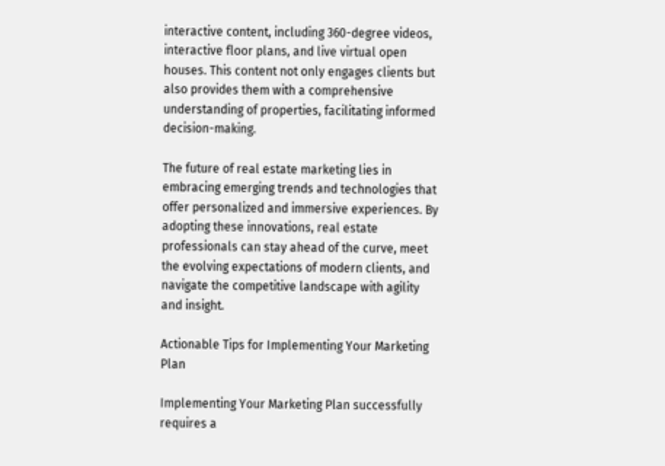interactive content, including 360-degree videos, interactive floor plans, and live virtual open houses. This content not only engages clients but also provides them with a comprehensive understanding of properties, facilitating informed decision-making.

The future of real estate marketing lies in embracing emerging trends and technologies that offer personalized and immersive experiences. By adopting these innovations, real estate professionals can stay ahead of the curve, meet the evolving expectations of modern clients, and navigate the competitive landscape with agility and insight.

Actionable Tips for Implementing Your Marketing Plan

Implementing Your Marketing Plan successfully requires a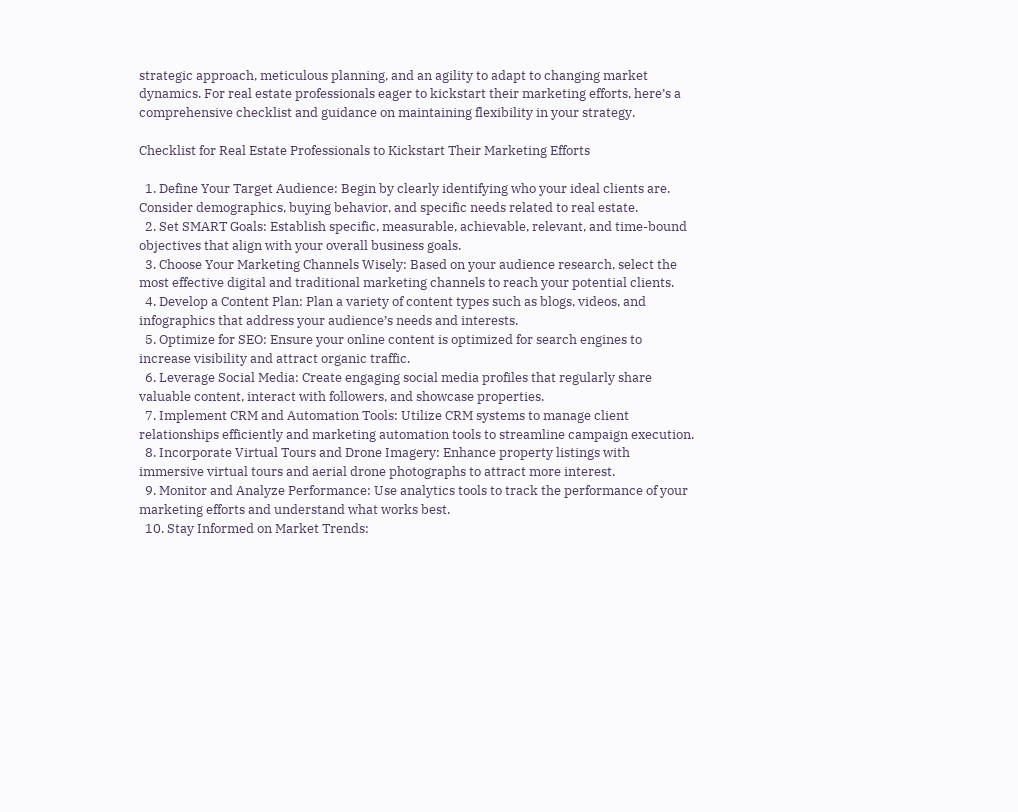strategic approach, meticulous planning, and an agility to adapt to changing market dynamics. For real estate professionals eager to kickstart their marketing efforts, here’s a comprehensive checklist and guidance on maintaining flexibility in your strategy.

Checklist for Real Estate Professionals to Kickstart Their Marketing Efforts

  1. Define Your Target Audience: Begin by clearly identifying who your ideal clients are. Consider demographics, buying behavior, and specific needs related to real estate.
  2. Set SMART Goals: Establish specific, measurable, achievable, relevant, and time-bound objectives that align with your overall business goals.
  3. Choose Your Marketing Channels Wisely: Based on your audience research, select the most effective digital and traditional marketing channels to reach your potential clients.
  4. Develop a Content Plan: Plan a variety of content types such as blogs, videos, and infographics that address your audience’s needs and interests.
  5. Optimize for SEO: Ensure your online content is optimized for search engines to increase visibility and attract organic traffic.
  6. Leverage Social Media: Create engaging social media profiles that regularly share valuable content, interact with followers, and showcase properties.
  7. Implement CRM and Automation Tools: Utilize CRM systems to manage client relationships efficiently and marketing automation tools to streamline campaign execution.
  8. Incorporate Virtual Tours and Drone Imagery: Enhance property listings with immersive virtual tours and aerial drone photographs to attract more interest.
  9. Monitor and Analyze Performance: Use analytics tools to track the performance of your marketing efforts and understand what works best.
  10. Stay Informed on Market Trends: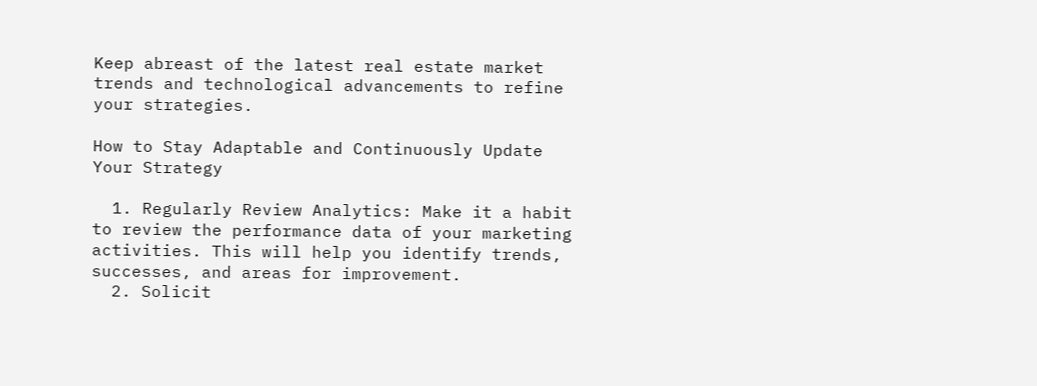Keep abreast of the latest real estate market trends and technological advancements to refine your strategies.

How to Stay Adaptable and Continuously Update Your Strategy

  1. Regularly Review Analytics: Make it a habit to review the performance data of your marketing activities. This will help you identify trends, successes, and areas for improvement.
  2. Solicit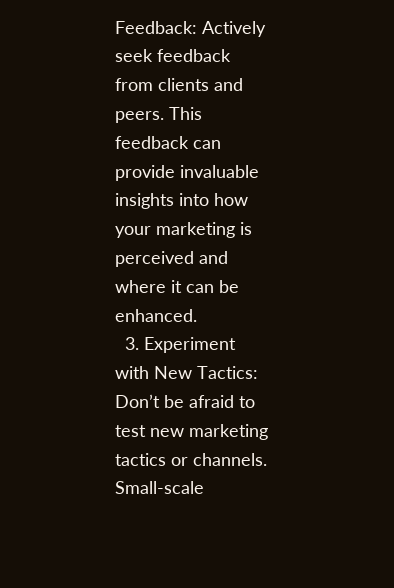Feedback: Actively seek feedback from clients and peers. This feedback can provide invaluable insights into how your marketing is perceived and where it can be enhanced.
  3. Experiment with New Tactics: Don’t be afraid to test new marketing tactics or channels. Small-scale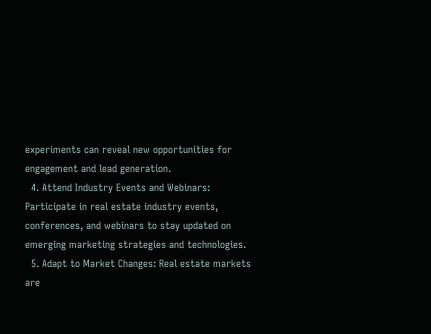experiments can reveal new opportunities for engagement and lead generation.
  4. Attend Industry Events and Webinars: Participate in real estate industry events, conferences, and webinars to stay updated on emerging marketing strategies and technologies.
  5. Adapt to Market Changes: Real estate markets are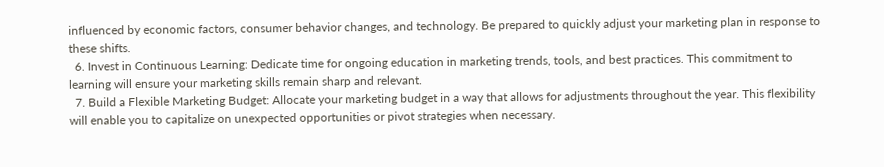influenced by economic factors, consumer behavior changes, and technology. Be prepared to quickly adjust your marketing plan in response to these shifts.
  6. Invest in Continuous Learning: Dedicate time for ongoing education in marketing trends, tools, and best practices. This commitment to learning will ensure your marketing skills remain sharp and relevant.
  7. Build a Flexible Marketing Budget: Allocate your marketing budget in a way that allows for adjustments throughout the year. This flexibility will enable you to capitalize on unexpected opportunities or pivot strategies when necessary.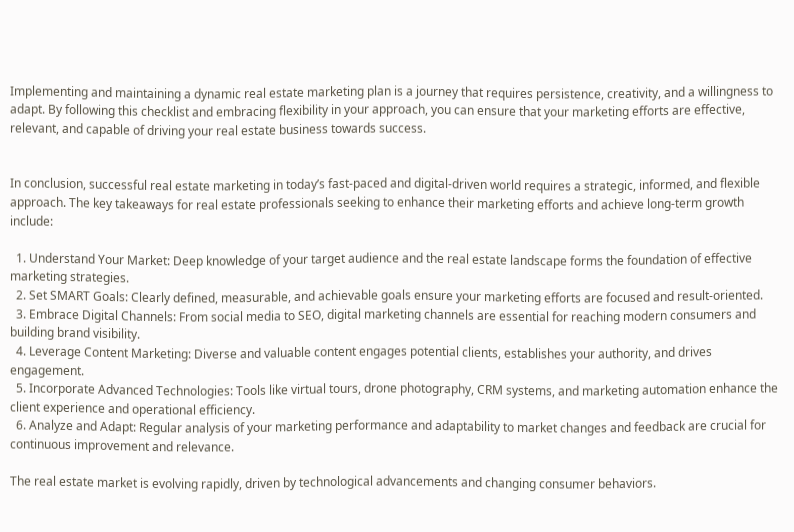Implementing and maintaining a dynamic real estate marketing plan is a journey that requires persistence, creativity, and a willingness to adapt. By following this checklist and embracing flexibility in your approach, you can ensure that your marketing efforts are effective, relevant, and capable of driving your real estate business towards success.


In conclusion, successful real estate marketing in today’s fast-paced and digital-driven world requires a strategic, informed, and flexible approach. The key takeaways for real estate professionals seeking to enhance their marketing efforts and achieve long-term growth include:

  1. Understand Your Market: Deep knowledge of your target audience and the real estate landscape forms the foundation of effective marketing strategies.
  2. Set SMART Goals: Clearly defined, measurable, and achievable goals ensure your marketing efforts are focused and result-oriented.
  3. Embrace Digital Channels: From social media to SEO, digital marketing channels are essential for reaching modern consumers and building brand visibility.
  4. Leverage Content Marketing: Diverse and valuable content engages potential clients, establishes your authority, and drives engagement.
  5. Incorporate Advanced Technologies: Tools like virtual tours, drone photography, CRM systems, and marketing automation enhance the client experience and operational efficiency.
  6. Analyze and Adapt: Regular analysis of your marketing performance and adaptability to market changes and feedback are crucial for continuous improvement and relevance.

The real estate market is evolving rapidly, driven by technological advancements and changing consumer behaviors.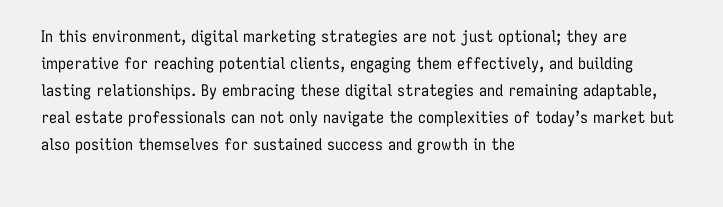In this environment, digital marketing strategies are not just optional; they are imperative for reaching potential clients, engaging them effectively, and building lasting relationships. By embracing these digital strategies and remaining adaptable, real estate professionals can not only navigate the complexities of today’s market but also position themselves for sustained success and growth in the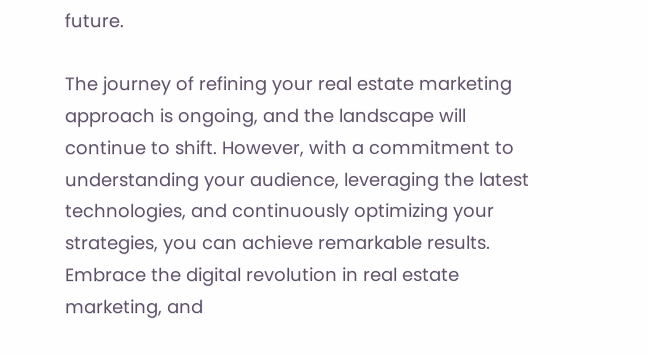future.

The journey of refining your real estate marketing approach is ongoing, and the landscape will continue to shift. However, with a commitment to understanding your audience, leveraging the latest technologies, and continuously optimizing your strategies, you can achieve remarkable results. Embrace the digital revolution in real estate marketing, and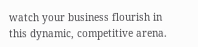watch your business flourish in this dynamic, competitive arena.